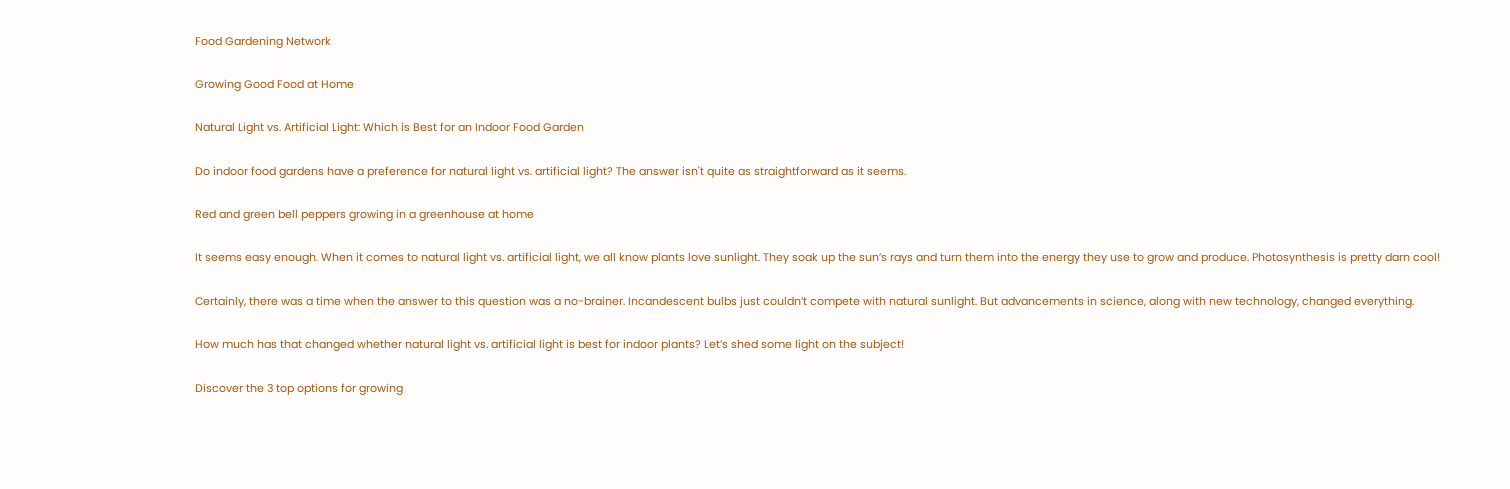Food Gardening Network

Growing Good Food at Home

Natural Light vs. Artificial Light: Which is Best for an Indoor Food Garden

Do indoor food gardens have a preference for natural light vs. artificial light? The answer isn't quite as straightforward as it seems.

Red and green bell peppers growing in a greenhouse at home

It seems easy enough. When it comes to natural light vs. artificial light, we all know plants love sunlight. They soak up the sun’s rays and turn them into the energy they use to grow and produce. Photosynthesis is pretty darn cool!

Certainly, there was a time when the answer to this question was a no-brainer. Incandescent bulbs just couldn’t compete with natural sunlight. But advancements in science, along with new technology, changed everything.

How much has that changed whether natural light vs. artificial light is best for indoor plants? Let’s shed some light on the subject!

Discover the 3 top options for growing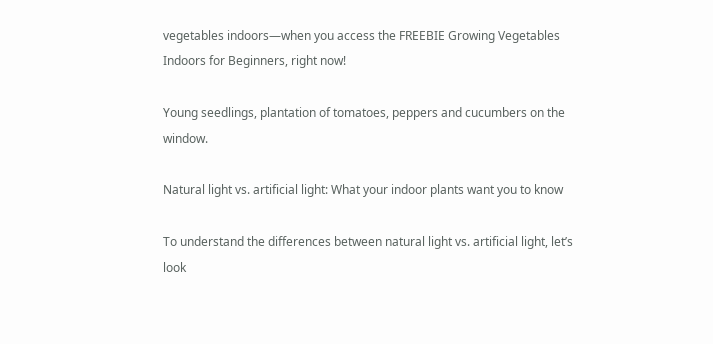vegetables indoors—when you access the FREEBIE Growing Vegetables Indoors for Beginners, right now!

Young seedlings, plantation of tomatoes, peppers and cucumbers on the window.

Natural light vs. artificial light: What your indoor plants want you to know

To understand the differences between natural light vs. artificial light, let’s look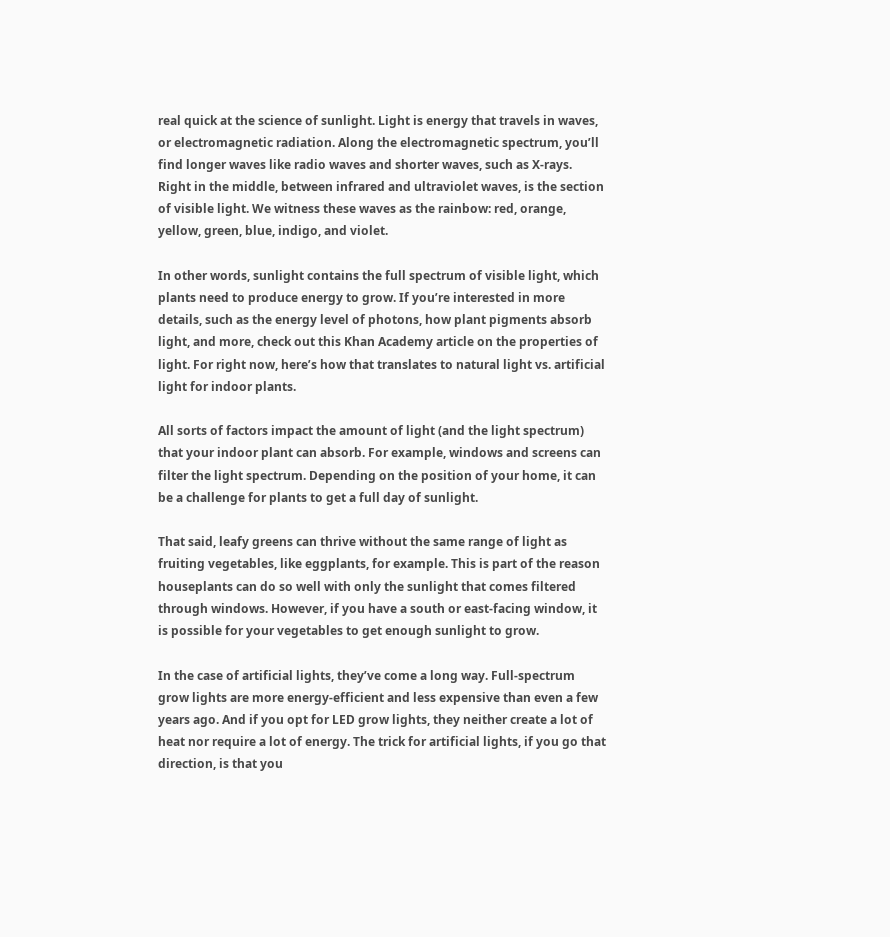real quick at the science of sunlight. Light is energy that travels in waves, or electromagnetic radiation. Along the electromagnetic spectrum, you’ll find longer waves like radio waves and shorter waves, such as X-rays. Right in the middle, between infrared and ultraviolet waves, is the section of visible light. We witness these waves as the rainbow: red, orange, yellow, green, blue, indigo, and violet.

In other words, sunlight contains the full spectrum of visible light, which plants need to produce energy to grow. If you’re interested in more details, such as the energy level of photons, how plant pigments absorb light, and more, check out this Khan Academy article on the properties of light. For right now, here’s how that translates to natural light vs. artificial light for indoor plants.

All sorts of factors impact the amount of light (and the light spectrum) that your indoor plant can absorb. For example, windows and screens can filter the light spectrum. Depending on the position of your home, it can be a challenge for plants to get a full day of sunlight.

That said, leafy greens can thrive without the same range of light as fruiting vegetables, like eggplants, for example. This is part of the reason houseplants can do so well with only the sunlight that comes filtered through windows. However, if you have a south or east-facing window, it is possible for your vegetables to get enough sunlight to grow.

In the case of artificial lights, they’ve come a long way. Full-spectrum grow lights are more energy-efficient and less expensive than even a few years ago. And if you opt for LED grow lights, they neither create a lot of heat nor require a lot of energy. The trick for artificial lights, if you go that direction, is that you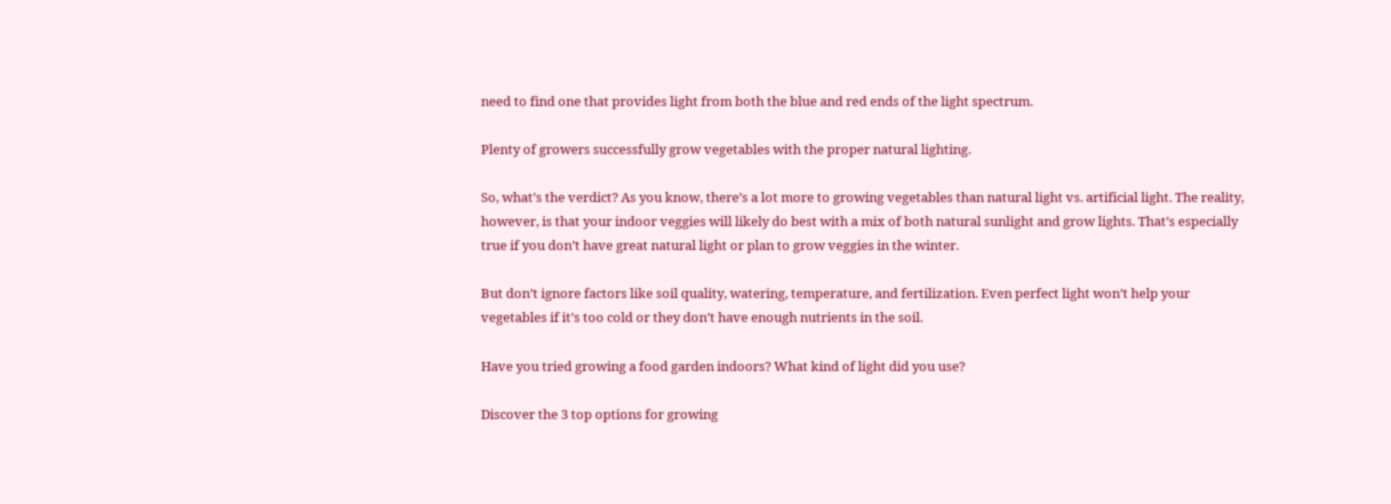need to find one that provides light from both the blue and red ends of the light spectrum.

Plenty of growers successfully grow vegetables with the proper natural lighting.

So, what’s the verdict? As you know, there’s a lot more to growing vegetables than natural light vs. artificial light. The reality, however, is that your indoor veggies will likely do best with a mix of both natural sunlight and grow lights. That’s especially true if you don’t have great natural light or plan to grow veggies in the winter.

But don’t ignore factors like soil quality, watering, temperature, and fertilization. Even perfect light won’t help your vegetables if it’s too cold or they don’t have enough nutrients in the soil.

Have you tried growing a food garden indoors? What kind of light did you use?

Discover the 3 top options for growing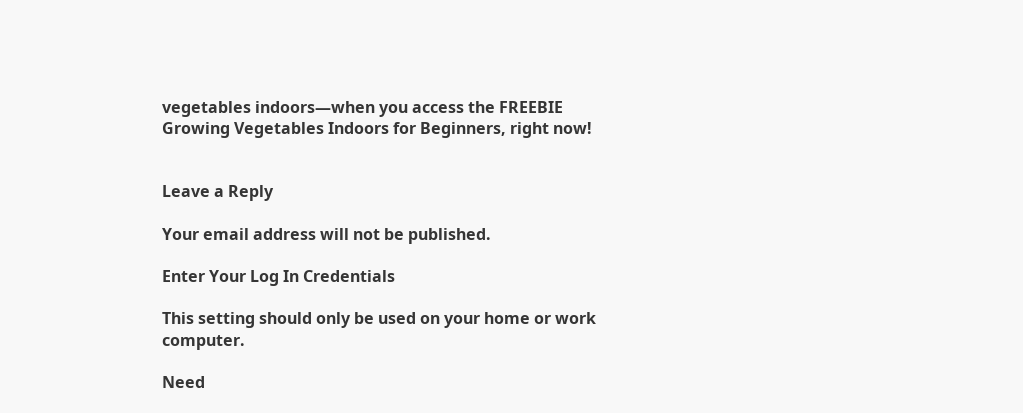vegetables indoors—when you access the FREEBIE Growing Vegetables Indoors for Beginners, right now!


Leave a Reply

Your email address will not be published.

Enter Your Log In Credentials

This setting should only be used on your home or work computer.

Need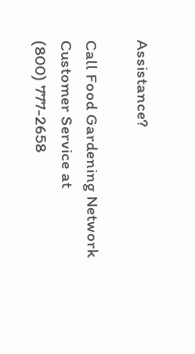Assistance?

Call Food Gardening Network Customer Service at
(800) 777-2658